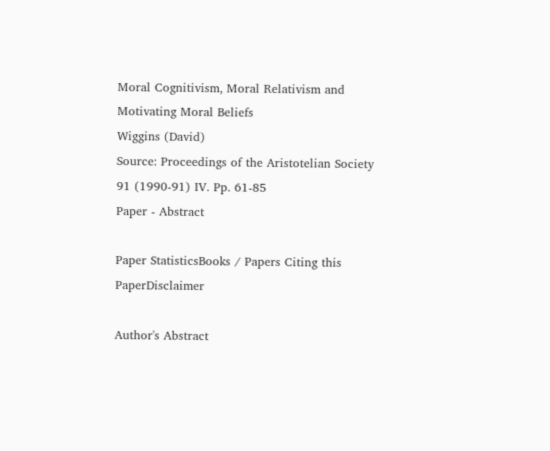Moral Cognitivism, Moral Relativism and Motivating Moral Beliefs
Wiggins (David)
Source: Proceedings of the Aristotelian Society 91 (1990-91) IV. Pp. 61-85
Paper - Abstract

Paper StatisticsBooks / Papers Citing this PaperDisclaimer

Author's Abstract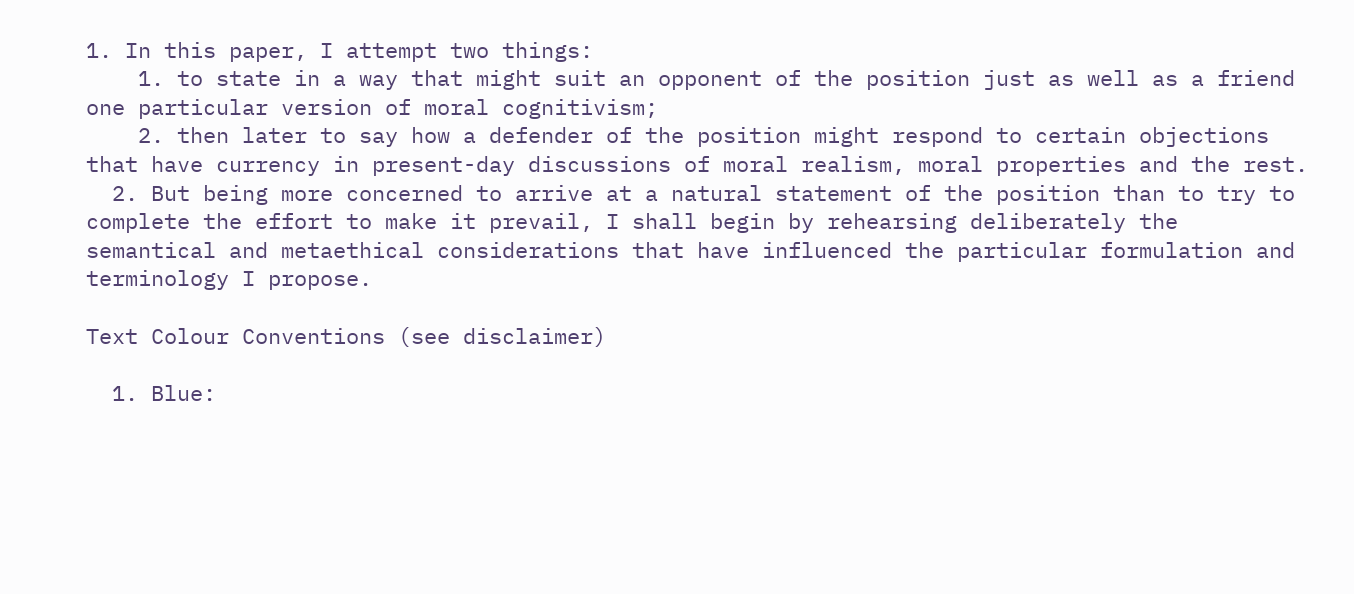1. In this paper, I attempt two things:
    1. to state in a way that might suit an opponent of the position just as well as a friend one particular version of moral cognitivism;
    2. then later to say how a defender of the position might respond to certain objections that have currency in present-day discussions of moral realism, moral properties and the rest.
  2. But being more concerned to arrive at a natural statement of the position than to try to complete the effort to make it prevail, I shall begin by rehearsing deliberately the semantical and metaethical considerations that have influenced the particular formulation and terminology I propose.

Text Colour Conventions (see disclaimer)

  1. Blue: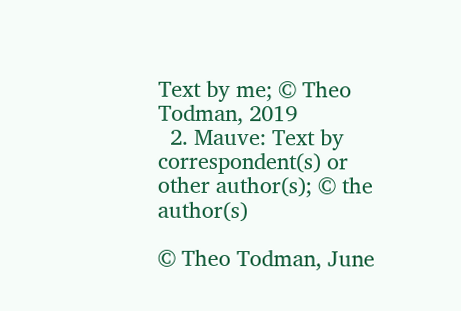Text by me; © Theo Todman, 2019
  2. Mauve: Text by correspondent(s) or other author(s); © the author(s)

© Theo Todman, June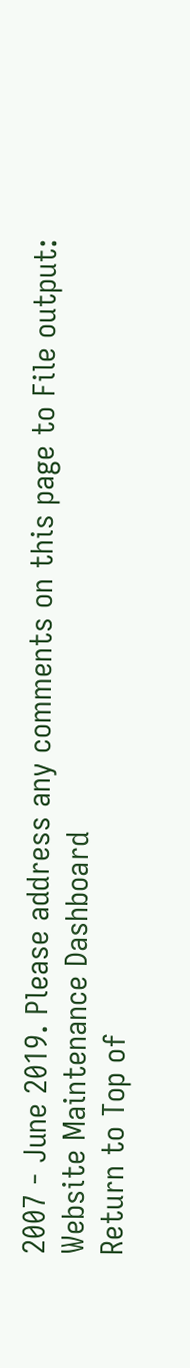2007 - June 2019. Please address any comments on this page to File output:
Website Maintenance Dashboard
Return to Top of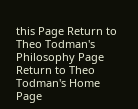this Page Return to Theo Todman's Philosophy Page Return to Theo Todman's Home Page